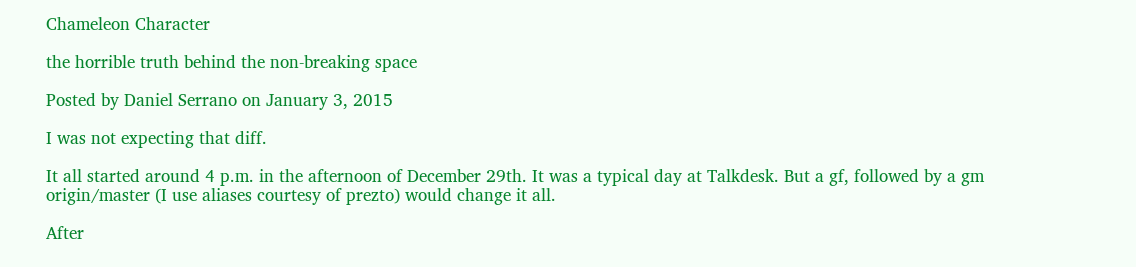Chameleon Character

the horrible truth behind the non-breaking space

Posted by Daniel Serrano on January 3, 2015

I was not expecting that diff.

It all started around 4 p.m. in the afternoon of December 29th. It was a typical day at Talkdesk. But a gf, followed by a gm origin/master (I use aliases courtesy of prezto) would change it all.

After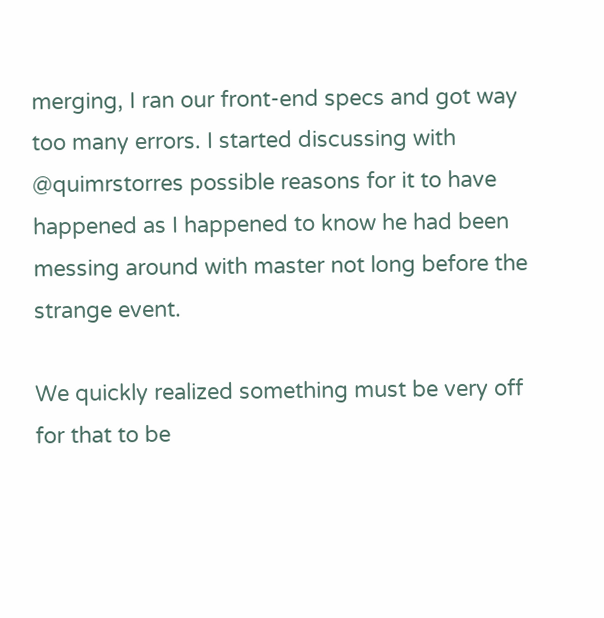merging, I ran our front-end specs and got way too many errors. I started discussing with @quimrstorres possible reasons for it to have happened as I happened to know he had been messing around with master not long before the strange event.

We quickly realized something must be very off for that to be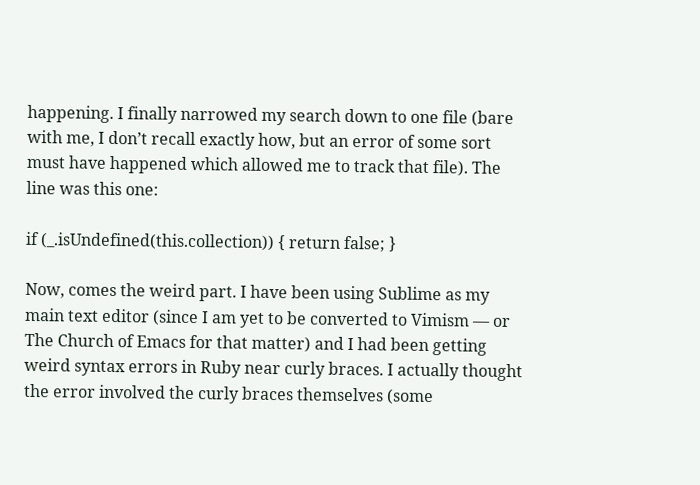happening. I finally narrowed my search down to one file (bare with me, I don’t recall exactly how, but an error of some sort must have happened which allowed me to track that file). The line was this one:

if (_.isUndefined(this.collection)) { return false; }

Now, comes the weird part. I have been using Sublime as my main text editor (since I am yet to be converted to Vimism — or The Church of Emacs for that matter) and I had been getting weird syntax errors in Ruby near curly braces. I actually thought the error involved the curly braces themselves (some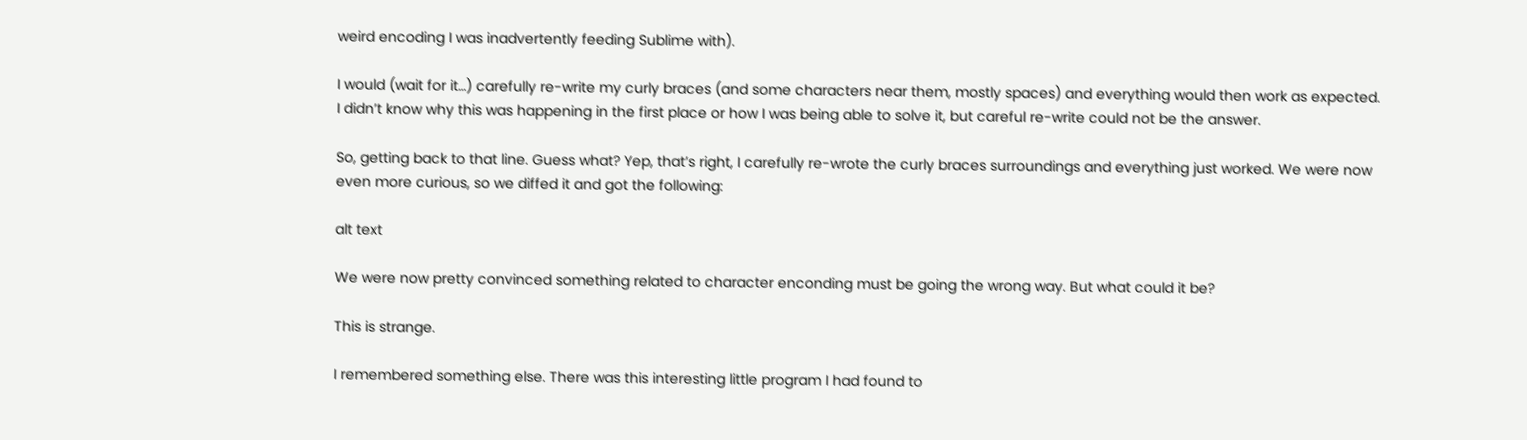weird encoding I was inadvertently feeding Sublime with).

I would (wait for it…) carefully re-write my curly braces (and some characters near them, mostly spaces) and everything would then work as expected. I didn’t know why this was happening in the first place or how I was being able to solve it, but careful re-write could not be the answer.

So, getting back to that line. Guess what? Yep, that’s right, I carefully re-wrote the curly braces surroundings and everything just worked. We were now even more curious, so we diffed it and got the following:

alt text

We were now pretty convinced something related to character enconding must be going the wrong way. But what could it be?

This is strange.

I remembered something else. There was this interesting little program I had found to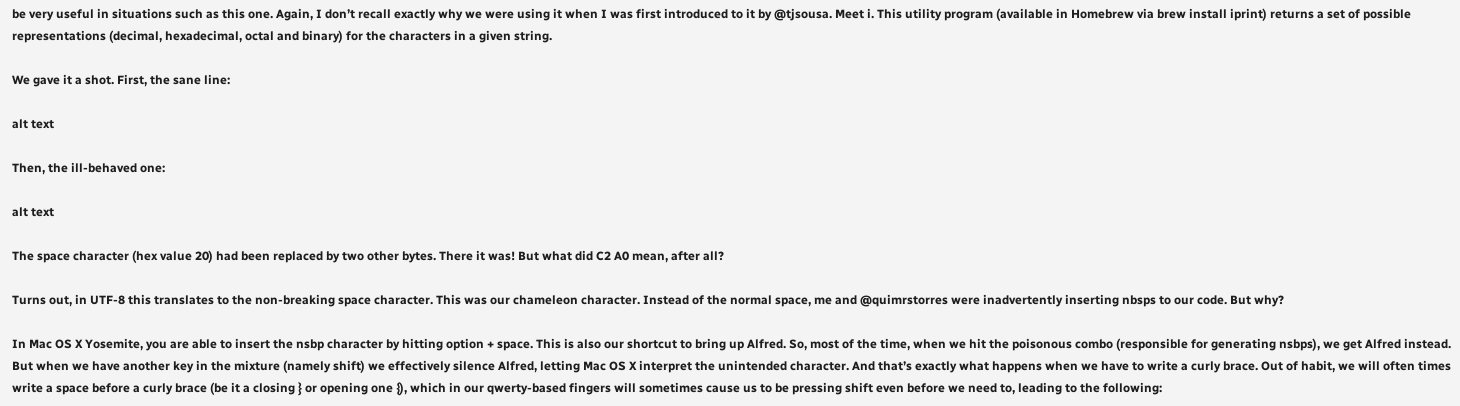be very useful in situations such as this one. Again, I don’t recall exactly why we were using it when I was first introduced to it by @tjsousa. Meet i. This utility program (available in Homebrew via brew install iprint) returns a set of possible representations (decimal, hexadecimal, octal and binary) for the characters in a given string.

We gave it a shot. First, the sane line:

alt text

Then, the ill-behaved one:

alt text

The space character (hex value 20) had been replaced by two other bytes. There it was! But what did C2 A0 mean, after all?

Turns out, in UTF-8 this translates to the non-breaking space character. This was our chameleon character. Instead of the normal space, me and @quimrstorres were inadvertently inserting nbsps to our code. But why?

In Mac OS X Yosemite, you are able to insert the nsbp character by hitting option + space. This is also our shortcut to bring up Alfred. So, most of the time, when we hit the poisonous combo (responsible for generating nsbps), we get Alfred instead. But when we have another key in the mixture (namely shift) we effectively silence Alfred, letting Mac OS X interpret the unintended character. And that’s exactly what happens when we have to write a curly brace. Out of habit, we will often times write a space before a curly brace (be it a closing } or opening one {), which in our qwerty-based fingers will sometimes cause us to be pressing shift even before we need to, leading to the following: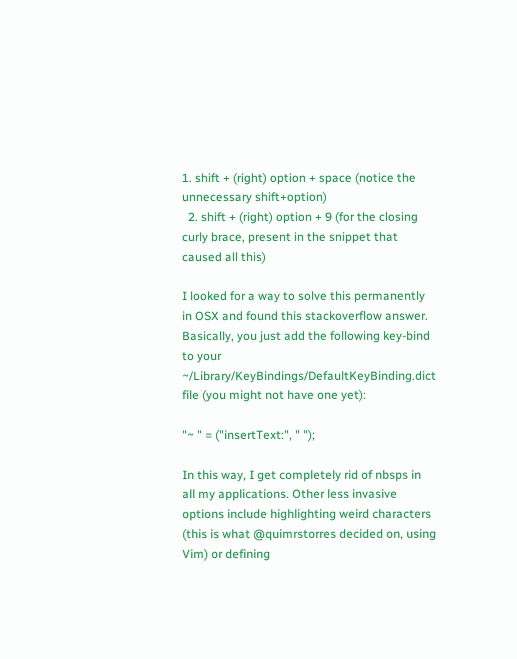1. shift + (right) option + space (notice the unnecessary shift+option)
  2. shift + (right) option + 9 (for the closing curly brace, present in the snippet that caused all this)

I looked for a way to solve this permanently in OSX and found this stackoverflow answer. Basically, you just add the following key-bind to your ~/Library/KeyBindings/DefaultKeyBinding.dict file (you might not have one yet):

"~ " = ("insertText:", " ");

In this way, I get completely rid of nbsps in all my applications. Other less invasive options include highlighting weird characters (this is what @quimrstorres decided on, using Vim) or defining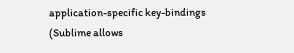application-specific key-bindings (Sublime allows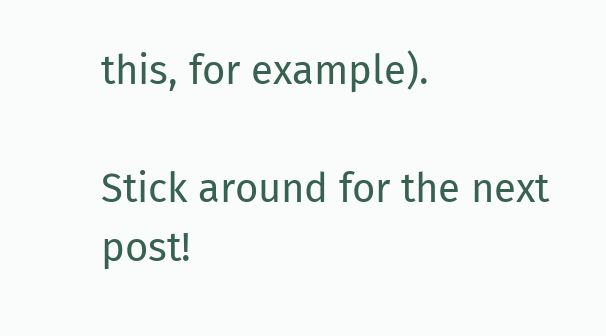this, for example).

Stick around for the next post!